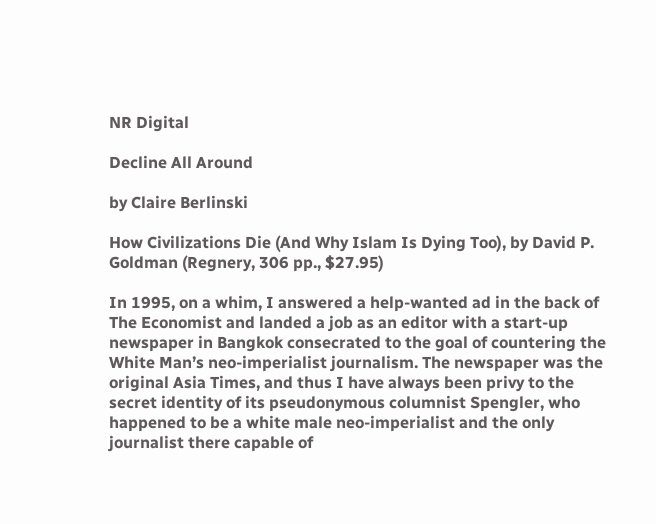NR Digital

Decline All Around

by Claire Berlinski

How Civilizations Die (And Why Islam Is Dying Too), by David P. Goldman (Regnery, 306 pp., $27.95)

In 1995, on a whim, I answered a help-wanted ad in the back of The Economist and landed a job as an editor with a start-up newspaper in Bangkok consecrated to the goal of countering the White Man’s neo-imperialist journalism. The newspaper was the original Asia Times, and thus I have always been privy to the secret identity of its pseudonymous columnist Spengler, who happened to be a white male neo-imperialist and the only journalist there capable of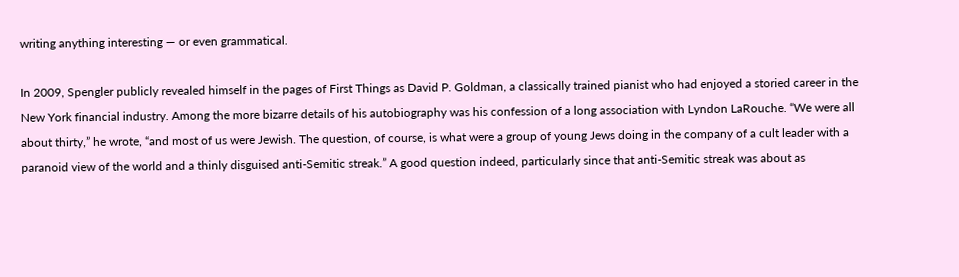writing anything interesting — or even grammatical.

In 2009, Spengler publicly revealed himself in the pages of First Things as David P. Goldman, a classically trained pianist who had enjoyed a storied career in the New York financial industry. Among the more bizarre details of his autobiography was his confession of a long association with Lyndon LaRouche. “We were all about thirty,” he wrote, “and most of us were Jewish. The question, of course, is what were a group of young Jews doing in the company of a cult leader with a paranoid view of the world and a thinly disguised anti-Semitic streak.” A good question indeed, particularly since that anti-Semitic streak was about as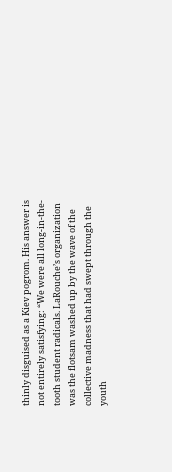thinly disguised as a Kiev pogrom. His answer is not entirely satisfying: “We were all long-in-the-tooth student radicals. LaRouche’s organization was the flotsam washed up by the wave of the collective madness that had swept through the youth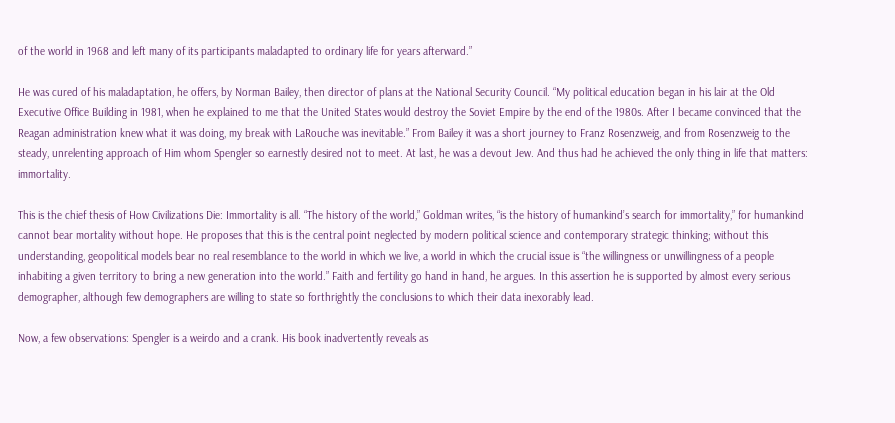of the world in 1968 and left many of its participants maladapted to ordinary life for years afterward.”

He was cured of his maladaptation, he offers, by Norman Bailey, then director of plans at the National Security Council. “My political education began in his lair at the Old Executive Office Building in 1981, when he explained to me that the United States would destroy the Soviet Empire by the end of the 1980s. After I became convinced that the Reagan administration knew what it was doing, my break with LaRouche was inevitable.” From Bailey it was a short journey to Franz Rosenzweig, and from Rosenzweig to the steady, unrelenting approach of Him whom Spengler so earnestly desired not to meet. At last, he was a devout Jew. And thus had he achieved the only thing in life that matters: immortality.

This is the chief thesis of How Civilizations Die: Immortality is all. “The history of the world,” Goldman writes, “is the history of humankind’s search for immortality,” for humankind cannot bear mortality without hope. He proposes that this is the central point neglected by modern political science and contemporary strategic thinking; without this understanding, geopolitical models bear no real resemblance to the world in which we live, a world in which the crucial issue is “the willingness or unwillingness of a people inhabiting a given territory to bring a new generation into the world.” Faith and fertility go hand in hand, he argues. In this assertion he is supported by almost every serious demographer, although few demographers are willing to state so forthrightly the conclusions to which their data inexorably lead.

Now, a few observations: Spengler is a weirdo and a crank. His book inadvertently reveals as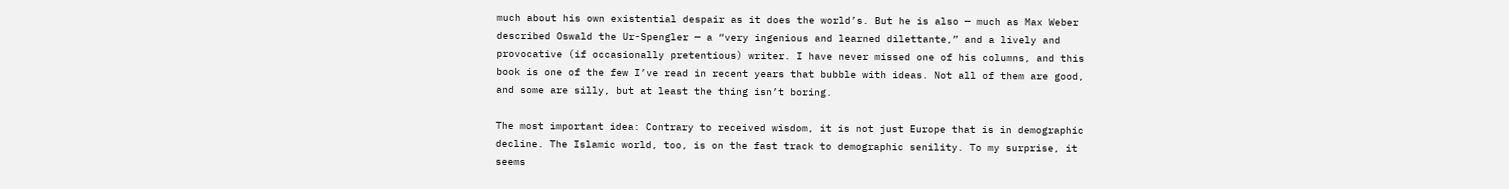much about his own existential despair as it does the world’s. But he is also — much as Max Weber described Oswald the Ur-Spengler — a “very ingenious and learned dilettante,” and a lively and provocative (if occasionally pretentious) writer. I have never missed one of his columns, and this book is one of the few I’ve read in recent years that bubble with ideas. Not all of them are good, and some are silly, but at least the thing isn’t boring.

The most important idea: Contrary to received wisdom, it is not just Europe that is in demographic decline. The Islamic world, too, is on the fast track to demographic senility. To my surprise, it seems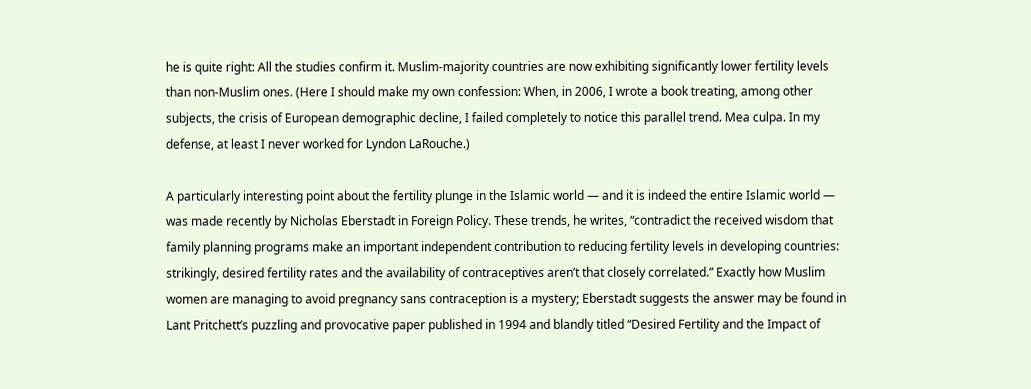he is quite right: All the studies confirm it. Muslim-majority countries are now exhibiting significantly lower fertility levels than non-Muslim ones. (Here I should make my own confession: When, in 2006, I wrote a book treating, among other subjects, the crisis of European demographic decline, I failed completely to notice this parallel trend. Mea culpa. In my defense, at least I never worked for Lyndon LaRouche.)

A particularly interesting point about the fertility plunge in the Islamic world — and it is indeed the entire Islamic world — was made recently by Nicholas Eberstadt in Foreign Policy. These trends, he writes, “contradict the received wisdom that family planning programs make an important independent contribution to reducing fertility levels in developing countries: strikingly, desired fertility rates and the availability of contraceptives aren’t that closely correlated.” Exactly how Muslim women are managing to avoid pregnancy sans contraception is a mystery; Eberstadt suggests the answer may be found in Lant Pritchett’s puzzling and provocative paper published in 1994 and blandly titled “Desired Fertility and the Impact of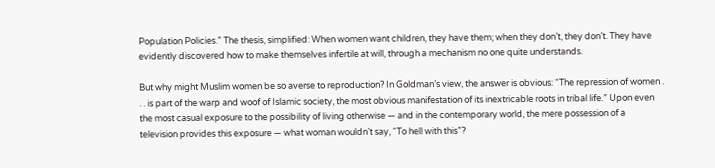Population Policies.” The thesis, simplified: When women want children, they have them; when they don’t, they don’t. They have evidently discovered how to make themselves infertile at will, through a mechanism no one quite understands.

But why might Muslim women be so averse to reproduction? In Goldman’s view, the answer is obvious: “The repression of women . . . is part of the warp and woof of Islamic society, the most obvious manifestation of its inextricable roots in tribal life.” Upon even the most casual exposure to the possibility of living otherwise — and in the contemporary world, the mere possession of a television provides this exposure — what woman wouldn’t say, “To hell with this”?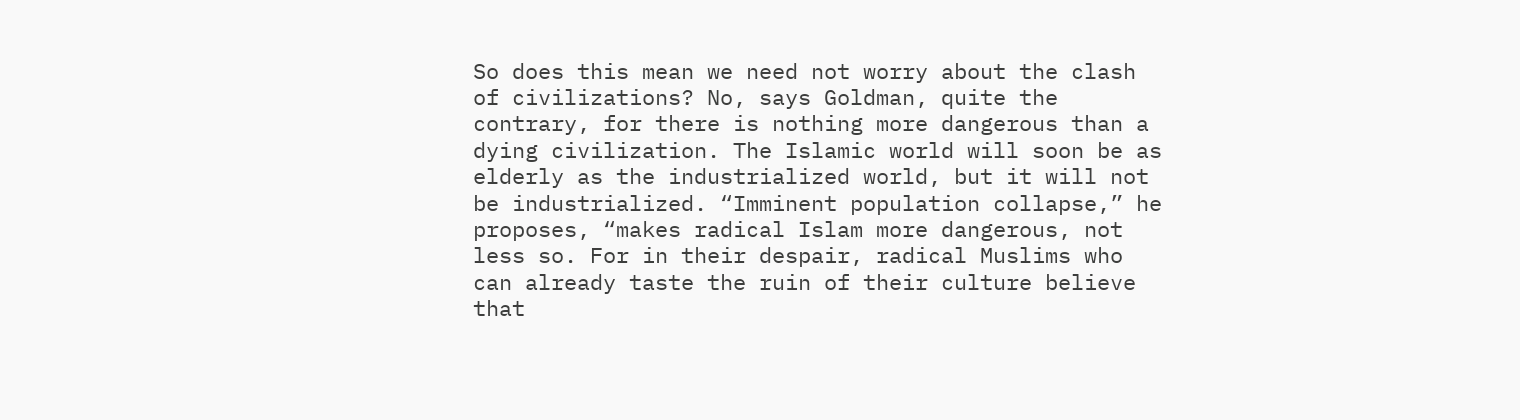So does this mean we need not worry about the clash of civilizations? No, says Goldman, quite the contrary, for there is nothing more dangerous than a dying civilization. The Islamic world will soon be as elderly as the industrialized world, but it will not be industrialized. “Imminent population collapse,” he proposes, “makes radical Islam more dangerous, not less so. For in their despair, radical Muslims who can already taste the ruin of their culture believe that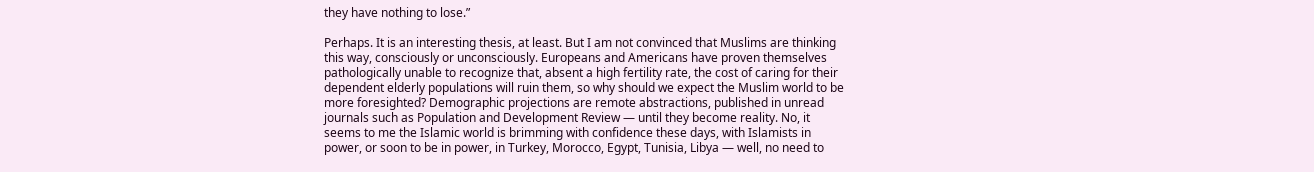they have nothing to lose.”

Perhaps. It is an interesting thesis, at least. But I am not convinced that Muslims are thinking this way, consciously or unconsciously. Europeans and Americans have proven themselves pathologically unable to recognize that, absent a high fertility rate, the cost of caring for their dependent elderly populations will ruin them, so why should we expect the Muslim world to be more foresighted? Demographic projections are remote abstractions, published in unread journals such as Population and Development Review — until they become reality. No, it seems to me the Islamic world is brimming with confidence these days, with Islamists in power, or soon to be in power, in Turkey, Morocco, Egypt, Tunisia, Libya — well, no need to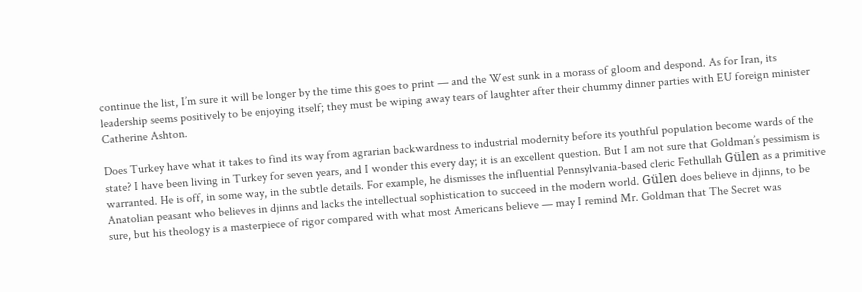continue the list, I’m sure it will be longer by the time this goes to print — and the West sunk in a morass of gloom and despond. As for Iran, its leadership seems positively to be enjoying itself; they must be wiping away tears of laughter after their chummy dinner parties with EU foreign minister Catherine Ashton.

Does Turkey have what it takes to find its way from agrarian backwardness to industrial modernity before its youthful population become wards of the state? I have been living in Turkey for seven years, and I wonder this every day; it is an excellent question. But I am not sure that Goldman’s pessimism is warranted. He is off, in some way, in the subtle details. For example, he dismisses the influential Pennsylvania-based cleric Fethullah Gülen as a primitive Anatolian peasant who believes in djinns and lacks the intellectual sophistication to succeed in the modern world. Gülen does believe in djinns, to be sure, but his theology is a masterpiece of rigor compared with what most Americans believe — may I remind Mr. Goldman that The Secret was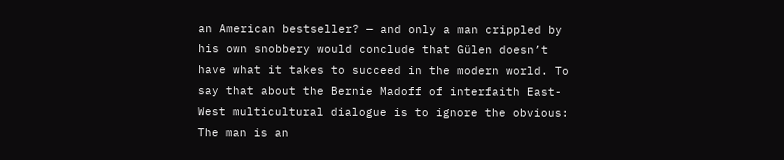an American bestseller? — and only a man crippled by his own snobbery would conclude that Gülen doesn’t have what it takes to succeed in the modern world. To say that about the Bernie Madoff of interfaith East-West multicultural dialogue is to ignore the obvious: The man is an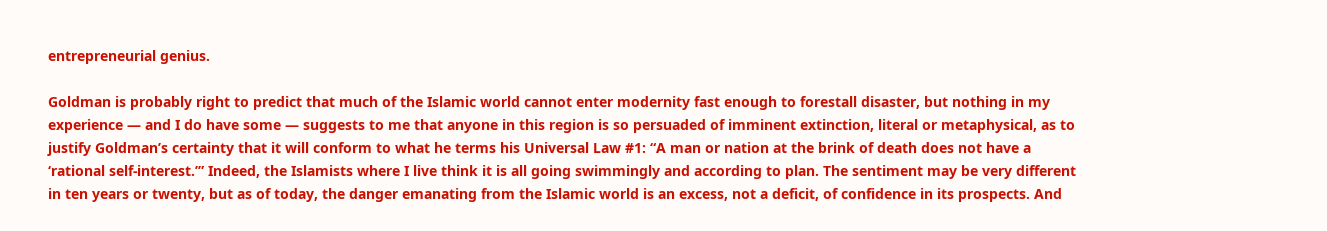entrepreneurial genius.

Goldman is probably right to predict that much of the Islamic world cannot enter modernity fast enough to forestall disaster, but nothing in my experience — and I do have some — suggests to me that anyone in this region is so persuaded of imminent extinction, literal or metaphysical, as to justify Goldman’s certainty that it will conform to what he terms his Universal Law #1: “A man or nation at the brink of death does not have a ‘rational self-interest.’” Indeed, the Islamists where I live think it is all going swimmingly and according to plan. The sentiment may be very different in ten years or twenty, but as of today, the danger emanating from the Islamic world is an excess, not a deficit, of confidence in its prospects. And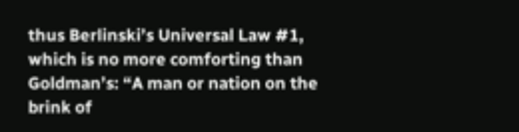thus Berlinski’s Universal Law #1, which is no more comforting than Goldman’s: “A man or nation on the brink of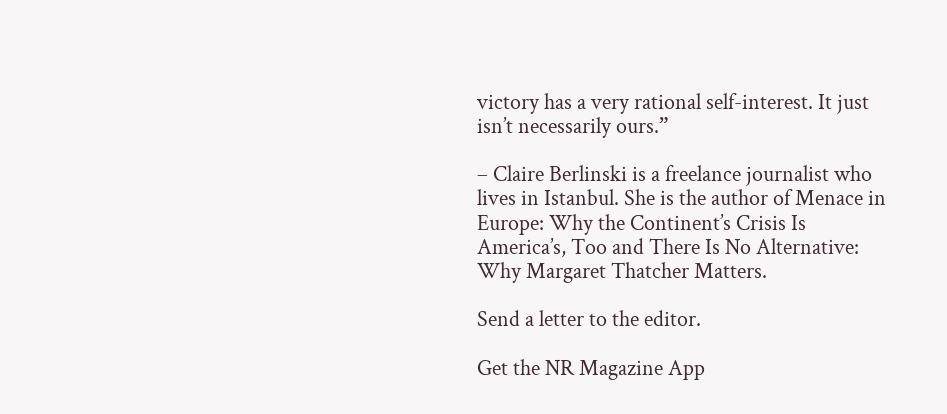victory has a very rational self-interest. It just isn’t necessarily ours.”

– Claire Berlinski is a freelance journalist who lives in Istanbul. She is the author of Menace in Europe: Why the Continent’s Crisis Is America’s, Too and There Is No Alternative: Why Margaret Thatcher Matters.

Send a letter to the editor.

Get the NR Magazine App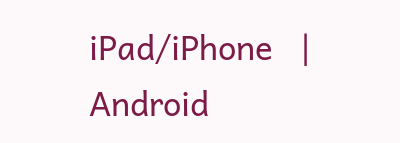iPad/iPhone   |   Android